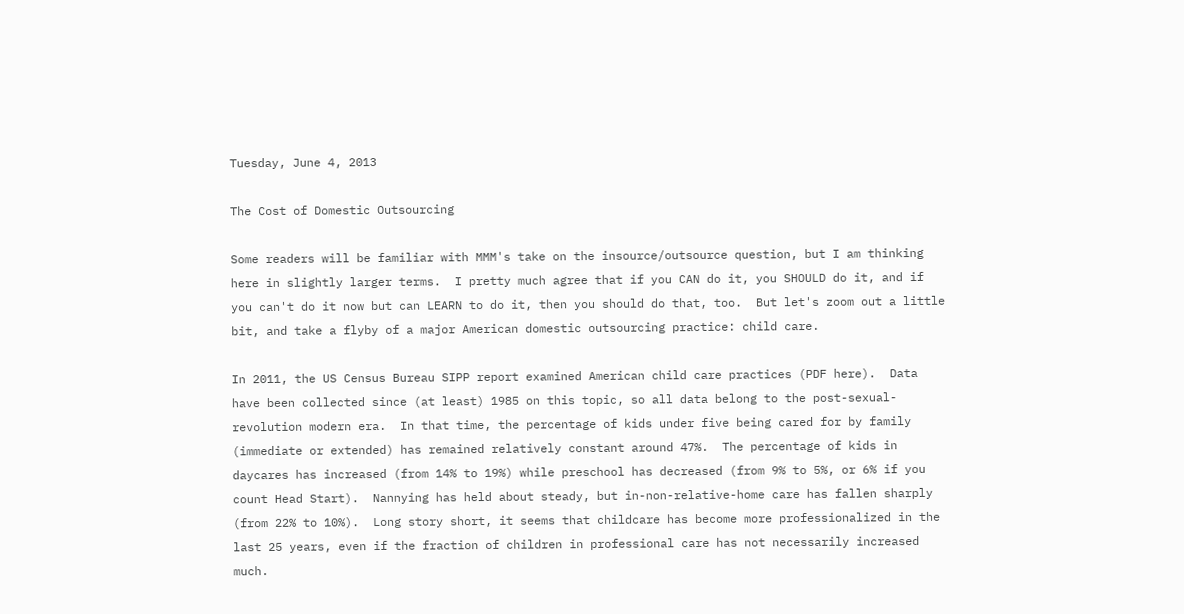Tuesday, June 4, 2013

The Cost of Domestic Outsourcing

Some readers will be familiar with MMM's take on the insource/outsource question, but I am thinking here in slightly larger terms.  I pretty much agree that if you CAN do it, you SHOULD do it, and if you can't do it now but can LEARN to do it, then you should do that, too.  But let's zoom out a little bit, and take a flyby of a major American domestic outsourcing practice: child care.

In 2011, the US Census Bureau SIPP report examined American child care practices (PDF here).  Data have been collected since (at least) 1985 on this topic, so all data belong to the post-sexual-revolution modern era.  In that time, the percentage of kids under five being cared for by family (immediate or extended) has remained relatively constant around 47%.  The percentage of kids in daycares has increased (from 14% to 19%) while preschool has decreased (from 9% to 5%, or 6% if you count Head Start).  Nannying has held about steady, but in-non-relative-home care has fallen sharply (from 22% to 10%).  Long story short, it seems that childcare has become more professionalized in the last 25 years, even if the fraction of children in professional care has not necessarily increased much.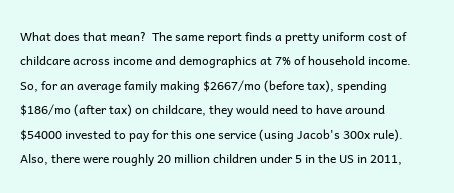What does that mean?  The same report finds a pretty uniform cost of childcare across income and demographics at 7% of household income.  So, for an average family making $2667/mo (before tax), spending $186/mo (after tax) on childcare, they would need to have around $54000 invested to pay for this one service (using Jacob's 300x rule).  Also, there were roughly 20 million children under 5 in the US in 2011,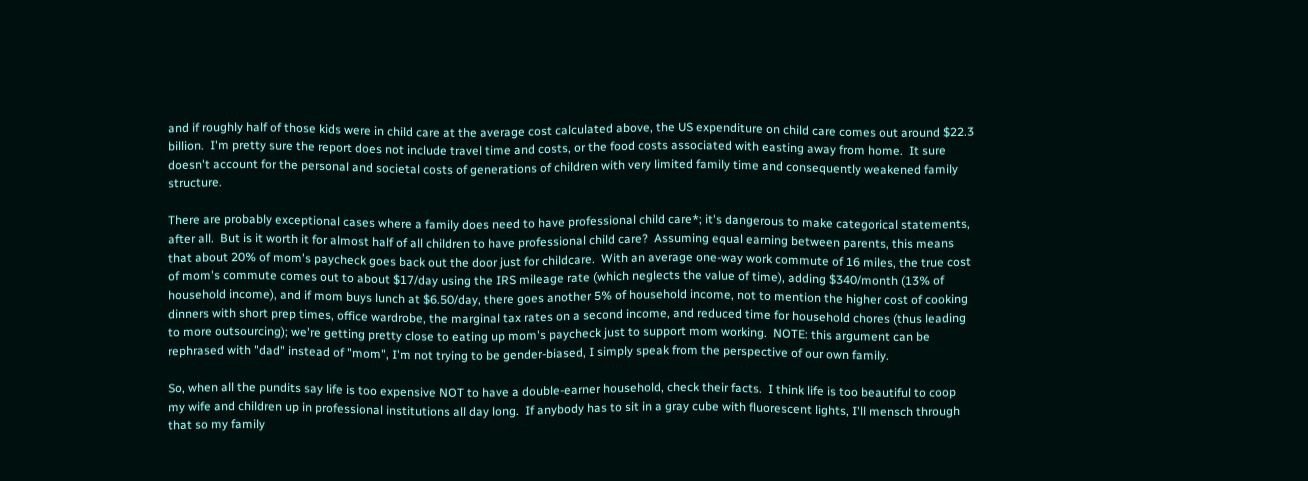and if roughly half of those kids were in child care at the average cost calculated above, the US expenditure on child care comes out around $22.3 billion.  I'm pretty sure the report does not include travel time and costs, or the food costs associated with easting away from home.  It sure doesn't account for the personal and societal costs of generations of children with very limited family time and consequently weakened family structure.

There are probably exceptional cases where a family does need to have professional child care*; it's dangerous to make categorical statements, after all.  But is it worth it for almost half of all children to have professional child care?  Assuming equal earning between parents, this means that about 20% of mom's paycheck goes back out the door just for childcare.  With an average one-way work commute of 16 miles, the true cost of mom's commute comes out to about $17/day using the IRS mileage rate (which neglects the value of time), adding $340/month (13% of household income), and if mom buys lunch at $6.50/day, there goes another 5% of household income, not to mention the higher cost of cooking dinners with short prep times, office wardrobe, the marginal tax rates on a second income, and reduced time for household chores (thus leading to more outsourcing); we're getting pretty close to eating up mom's paycheck just to support mom working.  NOTE: this argument can be rephrased with "dad" instead of "mom", I'm not trying to be gender-biased, I simply speak from the perspective of our own family.

So, when all the pundits say life is too expensive NOT to have a double-earner household, check their facts.  I think life is too beautiful to coop my wife and children up in professional institutions all day long.  If anybody has to sit in a gray cube with fluorescent lights, I'll mensch through that so my family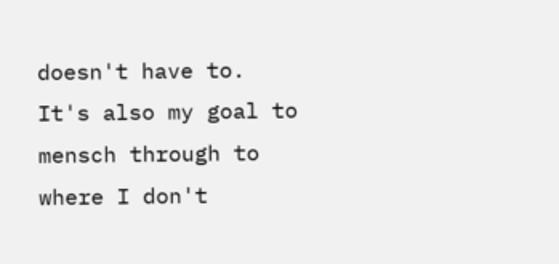doesn't have to.  It's also my goal to mensch through to where I don't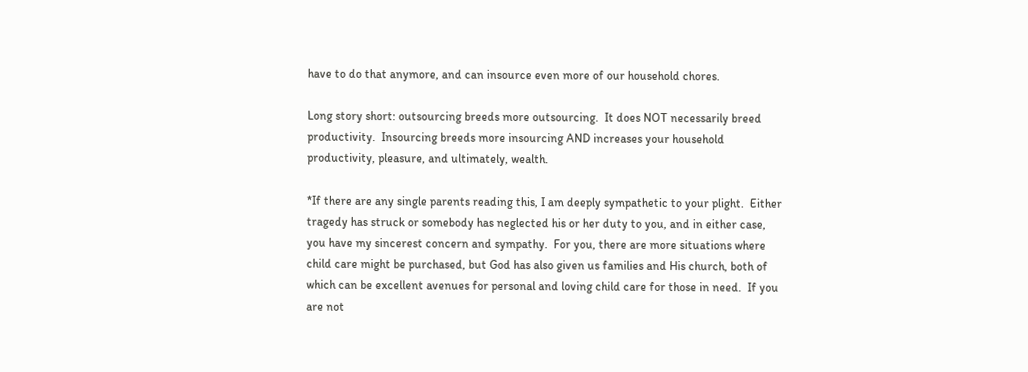have to do that anymore, and can insource even more of our household chores.

Long story short: outsourcing breeds more outsourcing.  It does NOT necessarily breed productivity.  Insourcing breeds more insourcing AND increases your household productivity, pleasure, and ultimately, wealth.

*If there are any single parents reading this, I am deeply sympathetic to your plight.  Either tragedy has struck or somebody has neglected his or her duty to you, and in either case, you have my sincerest concern and sympathy.  For you, there are more situations where child care might be purchased, but God has also given us families and His church, both of which can be excellent avenues for personal and loving child care for those in need.  If you are not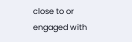close to or engaged with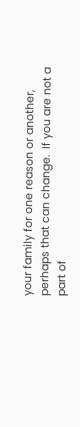your family for one reason or another, perhaps that can change.  If you are not a part of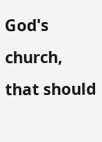God's church, that should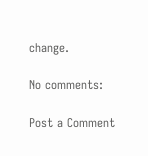change.

No comments:

Post a Comment